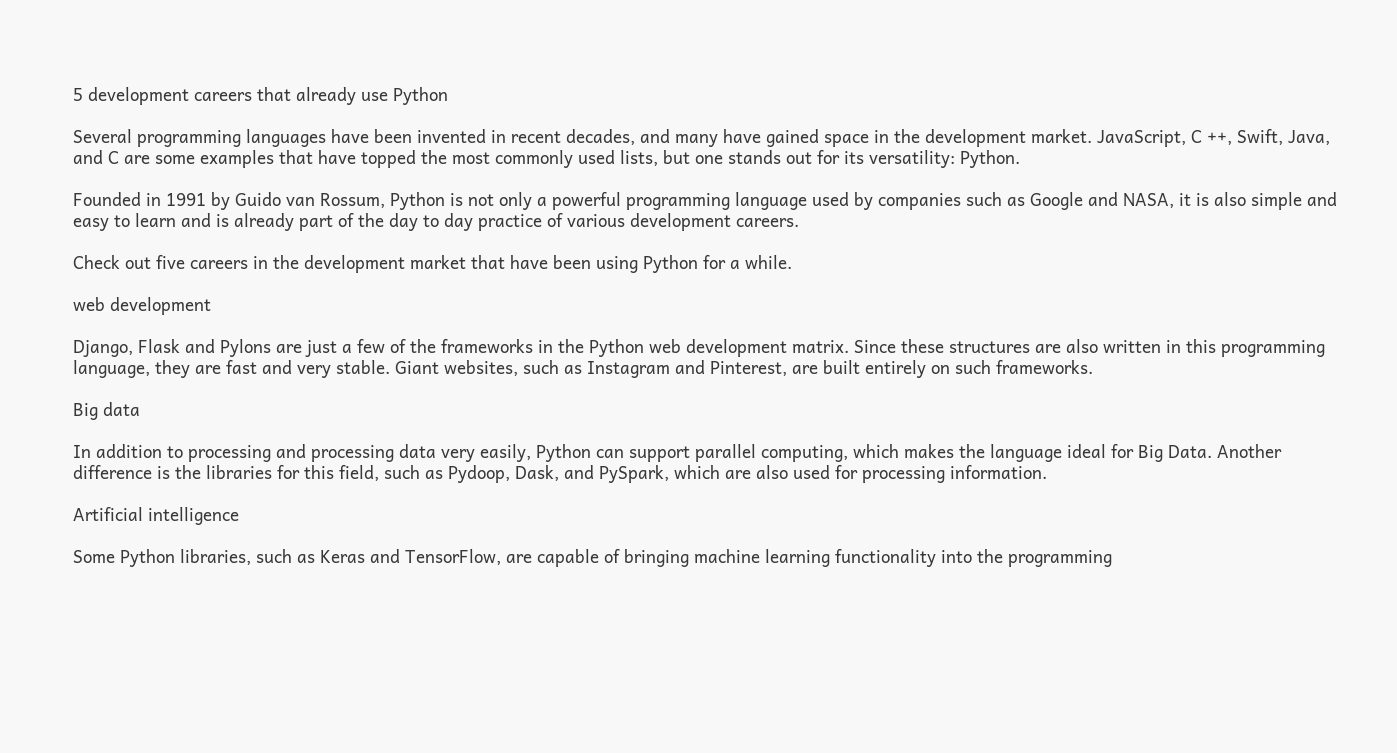5 development careers that already use Python

Several programming languages have been invented in recent decades, and many have gained space in the development market. JavaScript, C ++, Swift, Java, and C are some examples that have topped the most commonly used lists, but one stands out for its versatility: Python.

Founded in 1991 by Guido van Rossum, Python is not only a powerful programming language used by companies such as Google and NASA, it is also simple and easy to learn and is already part of the day to day practice of various development careers.

Check out five careers in the development market that have been using Python for a while.

web development

Django, Flask and Pylons are just a few of the frameworks in the Python web development matrix. Since these structures are also written in this programming language, they are fast and very stable. Giant websites, such as Instagram and Pinterest, are built entirely on such frameworks.

Big data

In addition to processing and processing data very easily, Python can support parallel computing, which makes the language ideal for Big Data. Another difference is the libraries for this field, such as Pydoop, Dask, and PySpark, which are also used for processing information.

Artificial intelligence

Some Python libraries, such as Keras and TensorFlow, are capable of bringing machine learning functionality into the programming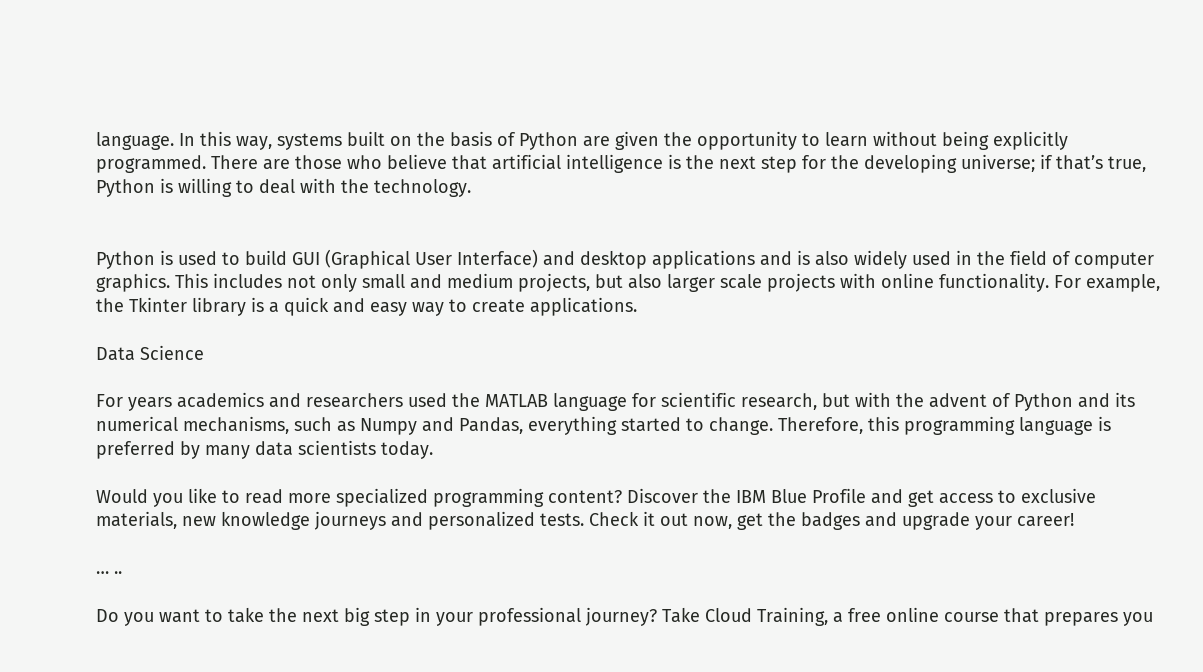language. In this way, systems built on the basis of Python are given the opportunity to learn without being explicitly programmed. There are those who believe that artificial intelligence is the next step for the developing universe; if that’s true, Python is willing to deal with the technology.


Python is used to build GUI (Graphical User Interface) and desktop applications and is also widely used in the field of computer graphics. This includes not only small and medium projects, but also larger scale projects with online functionality. For example, the Tkinter library is a quick and easy way to create applications.

Data Science

For years academics and researchers used the MATLAB language for scientific research, but with the advent of Python and its numerical mechanisms, such as Numpy and Pandas, everything started to change. Therefore, this programming language is preferred by many data scientists today.

Would you like to read more specialized programming content? Discover the IBM Blue Profile and get access to exclusive materials, new knowledge journeys and personalized tests. Check it out now, get the badges and upgrade your career!

… ..

Do you want to take the next big step in your professional journey? Take Cloud Training, a free online course that prepares you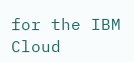for the IBM Cloud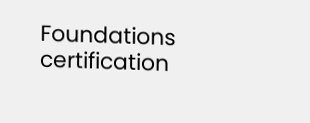Foundations certification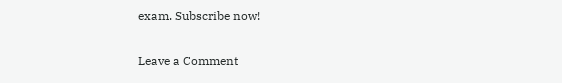exam. Subscribe now!

Leave a Comment